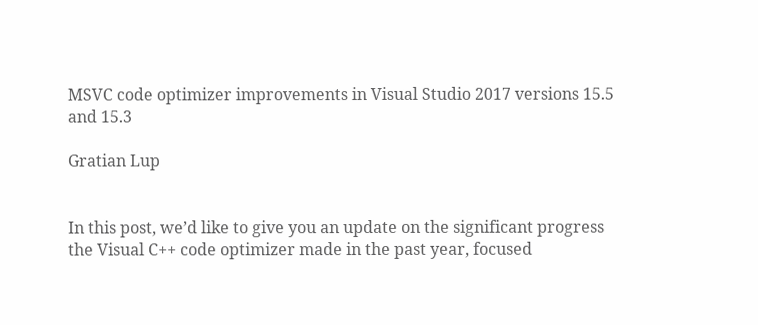MSVC code optimizer improvements in Visual Studio 2017 versions 15.5 and 15.3

Gratian Lup


In this post, we’d like to give you an update on the significant progress the Visual C++ code optimizer made in the past year, focused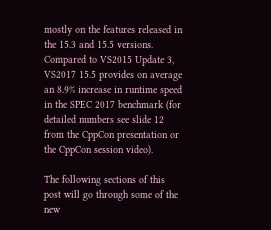mostly on the features released in the 15.3 and 15.5 versions. Compared to VS2015 Update 3, VS2017 15.5 provides on average an 8.9% increase in runtime speed in the SPEC 2017 benchmark (for detailed numbers see slide 12 from the CppCon presentation or the CppCon session video).

The following sections of this post will go through some of the new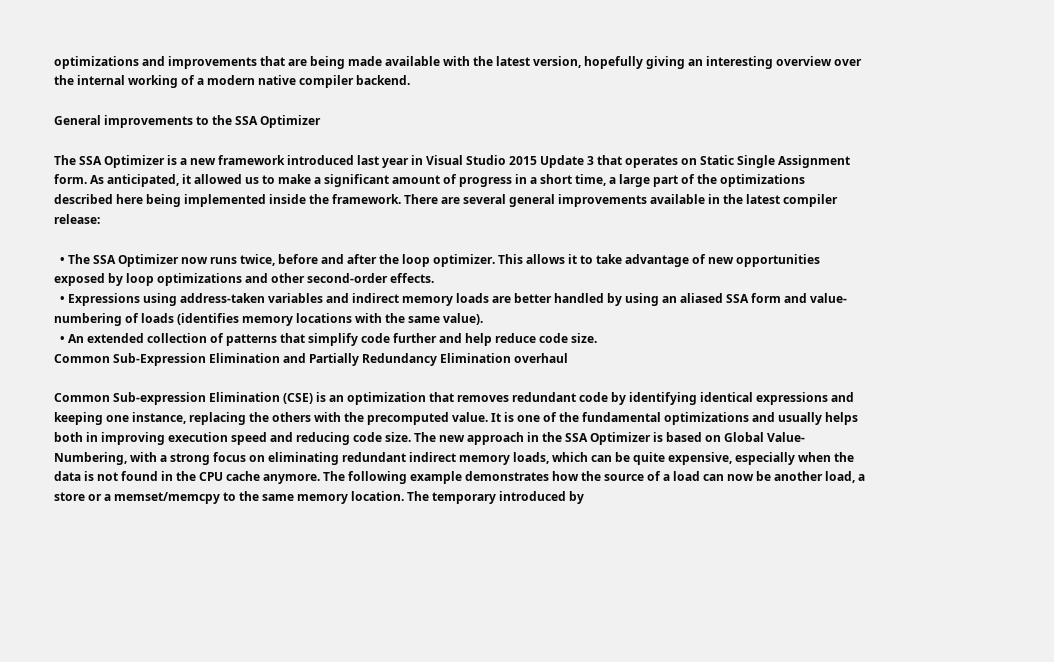optimizations and improvements that are being made available with the latest version, hopefully giving an interesting overview over the internal working of a modern native compiler backend.

General improvements to the SSA Optimizer

The SSA Optimizer is a new framework introduced last year in Visual Studio 2015 Update 3 that operates on Static Single Assignment form. As anticipated, it allowed us to make a significant amount of progress in a short time, a large part of the optimizations described here being implemented inside the framework. There are several general improvements available in the latest compiler release:

  • The SSA Optimizer now runs twice, before and after the loop optimizer. This allows it to take advantage of new opportunities exposed by loop optimizations and other second-order effects.
  • Expressions using address-taken variables and indirect memory loads are better handled by using an aliased SSA form and value-numbering of loads (identifies memory locations with the same value).
  • An extended collection of patterns that simplify code further and help reduce code size.
Common Sub-Expression Elimination and Partially Redundancy Elimination overhaul

Common Sub-expression Elimination (CSE) is an optimization that removes redundant code by identifying identical expressions and keeping one instance, replacing the others with the precomputed value. It is one of the fundamental optimizations and usually helps both in improving execution speed and reducing code size. The new approach in the SSA Optimizer is based on Global Value-Numbering, with a strong focus on eliminating redundant indirect memory loads, which can be quite expensive, especially when the data is not found in the CPU cache anymore. The following example demonstrates how the source of a load can now be another load, a store or a memset/memcpy to the same memory location. The temporary introduced by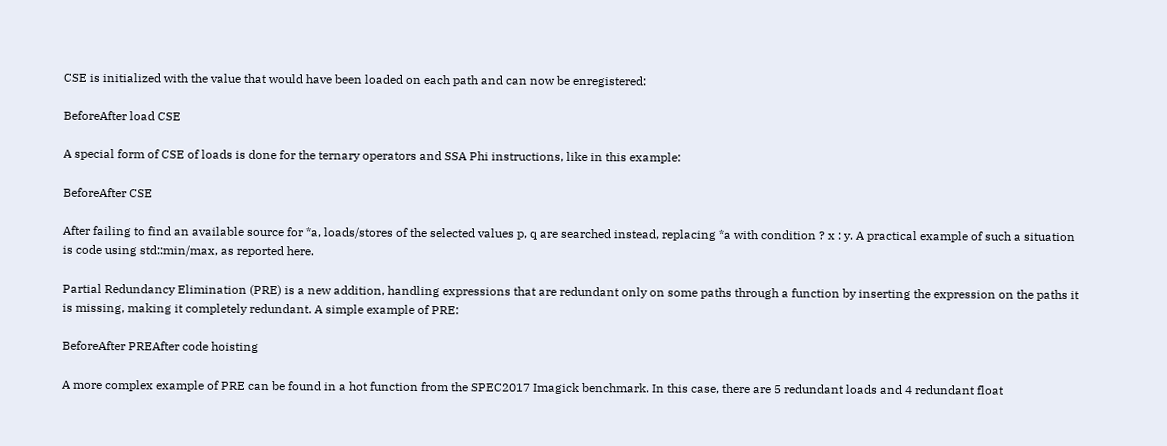CSE is initialized with the value that would have been loaded on each path and can now be enregistered:

BeforeAfter load CSE

A special form of CSE of loads is done for the ternary operators and SSA Phi instructions, like in this example:

BeforeAfter CSE

After failing to find an available source for *a, loads/stores of the selected values p, q are searched instead, replacing *a with condition ? x : y. A practical example of such a situation is code using std::min/max, as reported here.

Partial Redundancy Elimination (PRE) is a new addition, handling expressions that are redundant only on some paths through a function by inserting the expression on the paths it is missing, making it completely redundant. A simple example of PRE:

BeforeAfter PREAfter code hoisting

A more complex example of PRE can be found in a hot function from the SPEC2017 Imagick benchmark. In this case, there are 5 redundant loads and 4 redundant float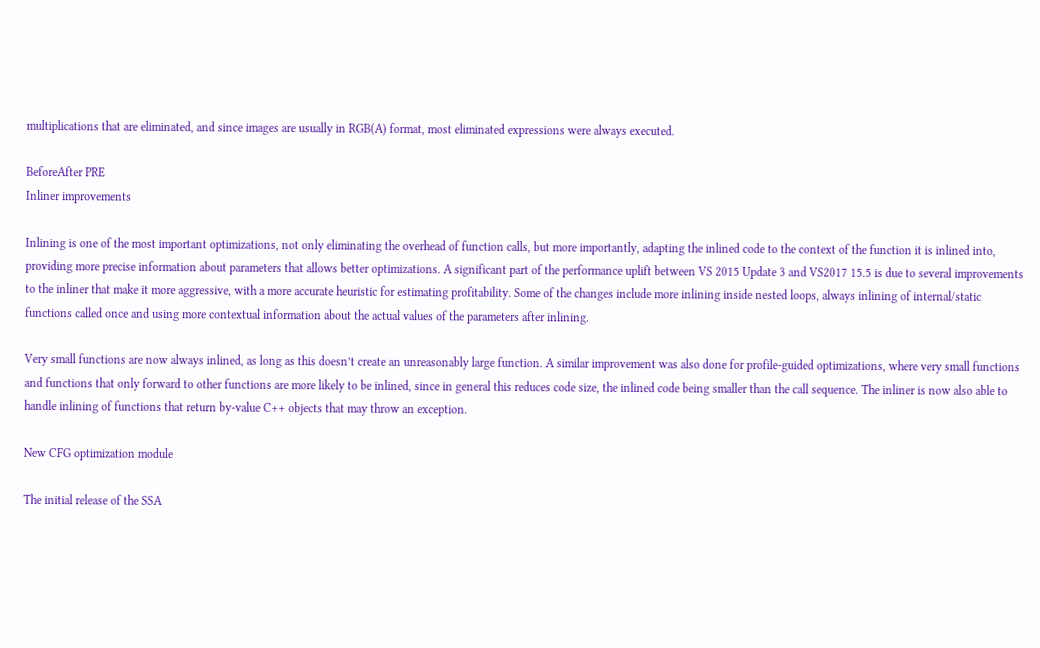multiplications that are eliminated, and since images are usually in RGB(A) format, most eliminated expressions were always executed.

BeforeAfter PRE
Inliner improvements

Inlining is one of the most important optimizations, not only eliminating the overhead of function calls, but more importantly, adapting the inlined code to the context of the function it is inlined into, providing more precise information about parameters that allows better optimizations. A significant part of the performance uplift between VS 2015 Update 3 and VS2017 15.5 is due to several improvements to the inliner that make it more aggressive, with a more accurate heuristic for estimating profitability. Some of the changes include more inlining inside nested loops, always inlining of internal/static functions called once and using more contextual information about the actual values of the parameters after inlining.

Very small functions are now always inlined, as long as this doesn’t create an unreasonably large function. A similar improvement was also done for profile-guided optimizations, where very small functions and functions that only forward to other functions are more likely to be inlined, since in general this reduces code size, the inlined code being smaller than the call sequence. The inliner is now also able to handle inlining of functions that return by-value C++ objects that may throw an exception.

New CFG optimization module

The initial release of the SSA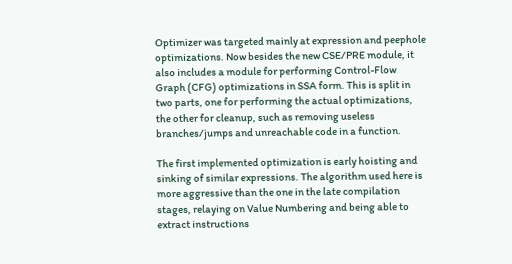Optimizer was targeted mainly at expression and peephole optimizations. Now besides the new CSE/PRE module, it also includes a module for performing Control-Flow Graph (CFG) optimizations in SSA form. This is split in two parts, one for performing the actual optimizations, the other for cleanup, such as removing useless branches/jumps and unreachable code in a function.

The first implemented optimization is early hoisting and sinking of similar expressions. The algorithm used here is more aggressive than the one in the late compilation stages, relaying on Value Numbering and being able to extract instructions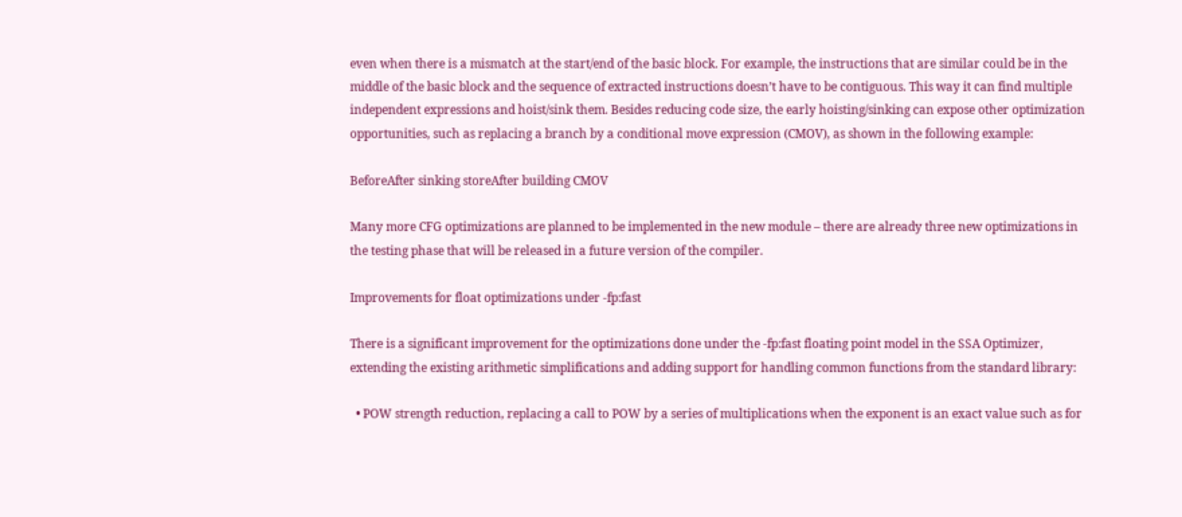even when there is a mismatch at the start/end of the basic block. For example, the instructions that are similar could be in the middle of the basic block and the sequence of extracted instructions doesn’t have to be contiguous. This way it can find multiple independent expressions and hoist/sink them. Besides reducing code size, the early hoisting/sinking can expose other optimization opportunities, such as replacing a branch by a conditional move expression (CMOV), as shown in the following example:

BeforeAfter sinking storeAfter building CMOV

Many more CFG optimizations are planned to be implemented in the new module – there are already three new optimizations in the testing phase that will be released in a future version of the compiler.

Improvements for float optimizations under -fp:fast

There is a significant improvement for the optimizations done under the -fp:fast floating point model in the SSA Optimizer, extending the existing arithmetic simplifications and adding support for handling common functions from the standard library:

  • POW strength reduction, replacing a call to POW by a series of multiplications when the exponent is an exact value such as for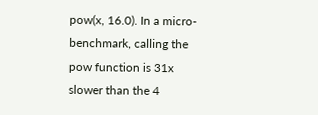pow(x, 16.0). In a micro-benchmark, calling the pow function is 31x slower than the 4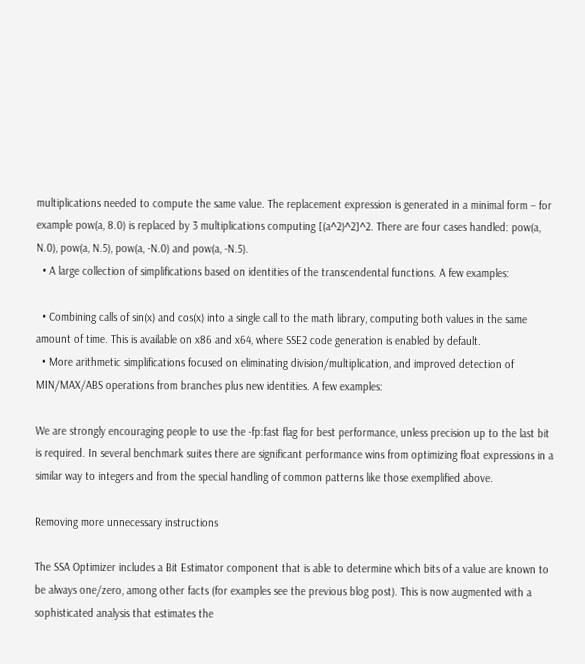multiplications needed to compute the same value. The replacement expression is generated in a minimal form – for example pow(a, 8.0) is replaced by 3 multiplications computing [(a^2)^2]^2. There are four cases handled: pow(a, N.0), pow(a, N.5), pow(a, -N.0) and pow(a, -N.5).
  • A large collection of simplifications based on identities of the transcendental functions. A few examples:

  • Combining calls of sin(x) and cos(x) into a single call to the math library, computing both values in the same amount of time. This is available on x86 and x64, where SSE2 code generation is enabled by default.
  • More arithmetic simplifications focused on eliminating division/multiplication, and improved detection of MIN/MAX/ABS operations from branches plus new identities. A few examples:

We are strongly encouraging people to use the -fp:fast flag for best performance, unless precision up to the last bit is required. In several benchmark suites there are significant performance wins from optimizing float expressions in a similar way to integers and from the special handling of common patterns like those exemplified above.

Removing more unnecessary instructions

The SSA Optimizer includes a Bit Estimator component that is able to determine which bits of a value are known to be always one/zero, among other facts (for examples see the previous blog post). This is now augmented with a sophisticated analysis that estimates the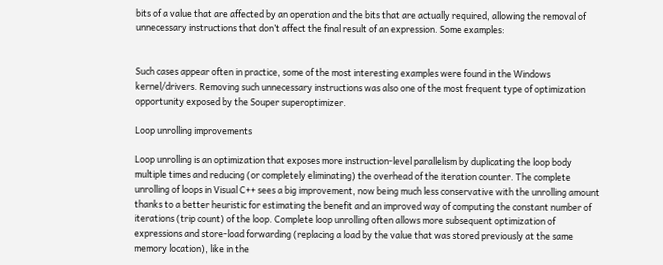bits of a value that are affected by an operation and the bits that are actually required, allowing the removal of unnecessary instructions that don’t affect the final result of an expression. Some examples:


Such cases appear often in practice, some of the most interesting examples were found in the Windows kernel/drivers. Removing such unnecessary instructions was also one of the most frequent type of optimization opportunity exposed by the Souper superoptimizer.

Loop unrolling improvements

Loop unrolling is an optimization that exposes more instruction-level parallelism by duplicating the loop body multiple times and reducing (or completely eliminating) the overhead of the iteration counter. The complete unrolling of loops in Visual C++ sees a big improvement, now being much less conservative with the unrolling amount thanks to a better heuristic for estimating the benefit and an improved way of computing the constant number of iterations (trip count) of the loop. Complete loop unrolling often allows more subsequent optimization of expressions and store-load forwarding (replacing a load by the value that was stored previously at the same memory location), like in the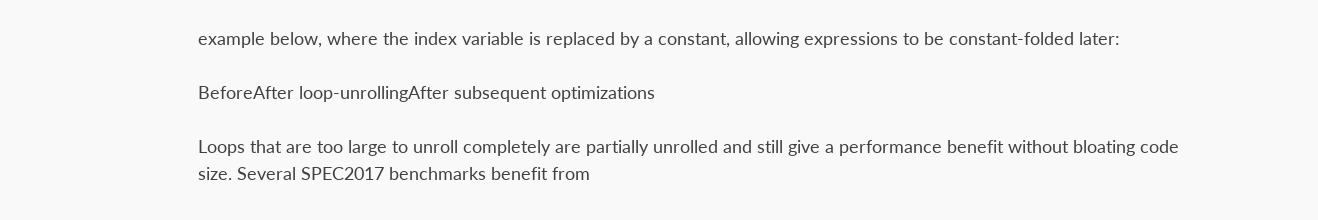example below, where the index variable is replaced by a constant, allowing expressions to be constant-folded later:

BeforeAfter loop-unrollingAfter subsequent optimizations

Loops that are too large to unroll completely are partially unrolled and still give a performance benefit without bloating code size. Several SPEC2017 benchmarks benefit from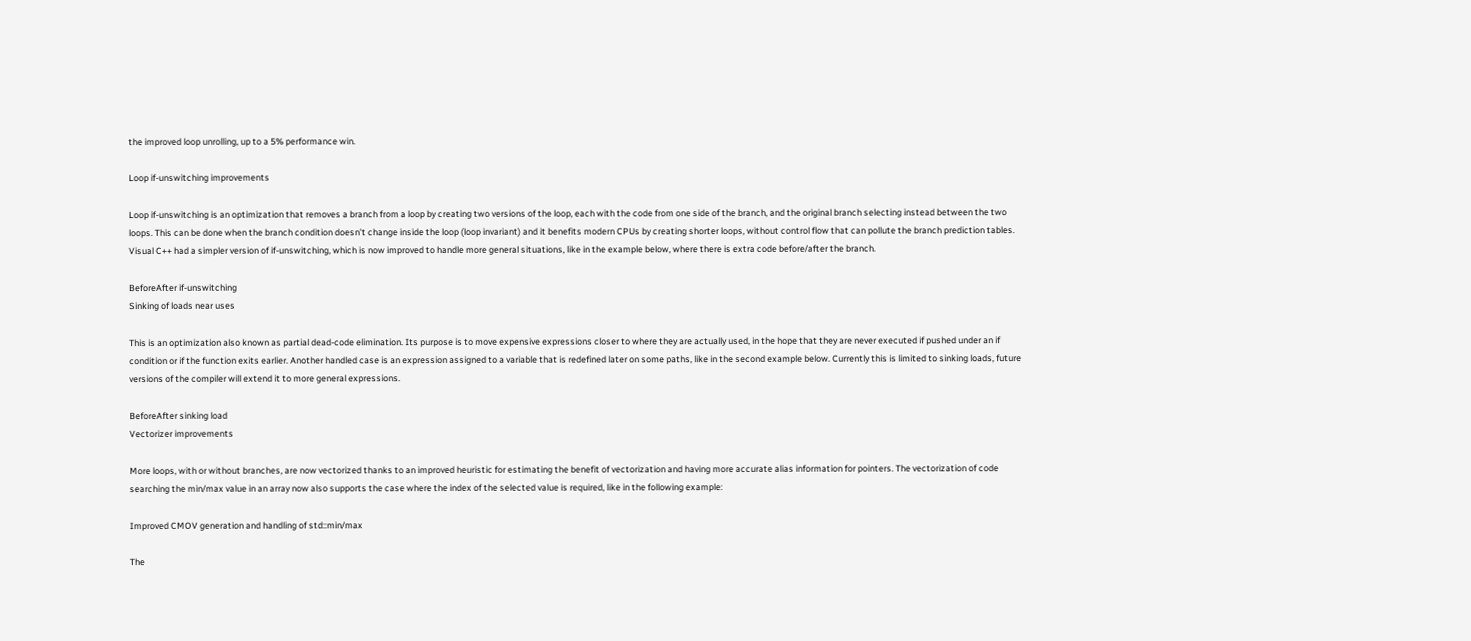the improved loop unrolling, up to a 5% performance win.

Loop if-unswitching improvements

Loop if-unswitching is an optimization that removes a branch from a loop by creating two versions of the loop, each with the code from one side of the branch, and the original branch selecting instead between the two loops. This can be done when the branch condition doesn’t change inside the loop (loop invariant) and it benefits modern CPUs by creating shorter loops, without control flow that can pollute the branch prediction tables. Visual C++ had a simpler version of if-unswitching, which is now improved to handle more general situations, like in the example below, where there is extra code before/after the branch.

BeforeAfter if-unswitching
Sinking of loads near uses

This is an optimization also known as partial dead-code elimination. Its purpose is to move expensive expressions closer to where they are actually used, in the hope that they are never executed if pushed under an if condition or if the function exits earlier. Another handled case is an expression assigned to a variable that is redefined later on some paths, like in the second example below. Currently this is limited to sinking loads, future versions of the compiler will extend it to more general expressions.

BeforeAfter sinking load
Vectorizer improvements

More loops, with or without branches, are now vectorized thanks to an improved heuristic for estimating the benefit of vectorization and having more accurate alias information for pointers. The vectorization of code searching the min/max value in an array now also supports the case where the index of the selected value is required, like in the following example:

Improved CMOV generation and handling of std::min/max

The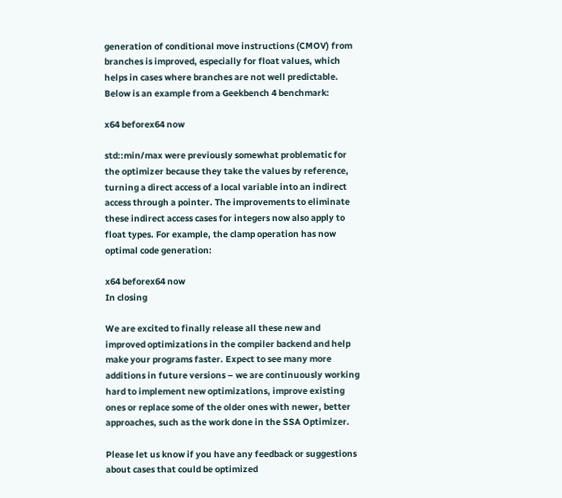generation of conditional move instructions (CMOV) from branches is improved, especially for float values, which helps in cases where branches are not well predictable. Below is an example from a Geekbench 4 benchmark:

x64 beforex64 now

std::min/max were previously somewhat problematic for the optimizer because they take the values by reference, turning a direct access of a local variable into an indirect access through a pointer. The improvements to eliminate these indirect access cases for integers now also apply to float types. For example, the clamp operation has now optimal code generation:

x64 beforex64 now
In closing

We are excited to finally release all these new and improved optimizations in the compiler backend and help make your programs faster. Expect to see many more additions in future versions – we are continuously working hard to implement new optimizations, improve existing ones or replace some of the older ones with newer, better approaches, such as the work done in the SSA Optimizer.

Please let us know if you have any feedback or suggestions about cases that could be optimized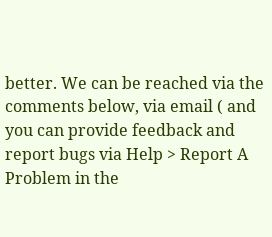better. We can be reached via the comments below, via email ( and you can provide feedback and report bugs via Help > Report A Problem in the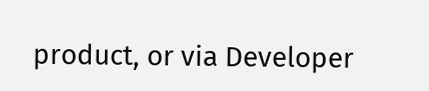product, or via Developer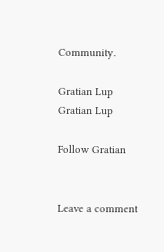Community.

Gratian Lup
Gratian Lup

Follow Gratian


Leave a comment